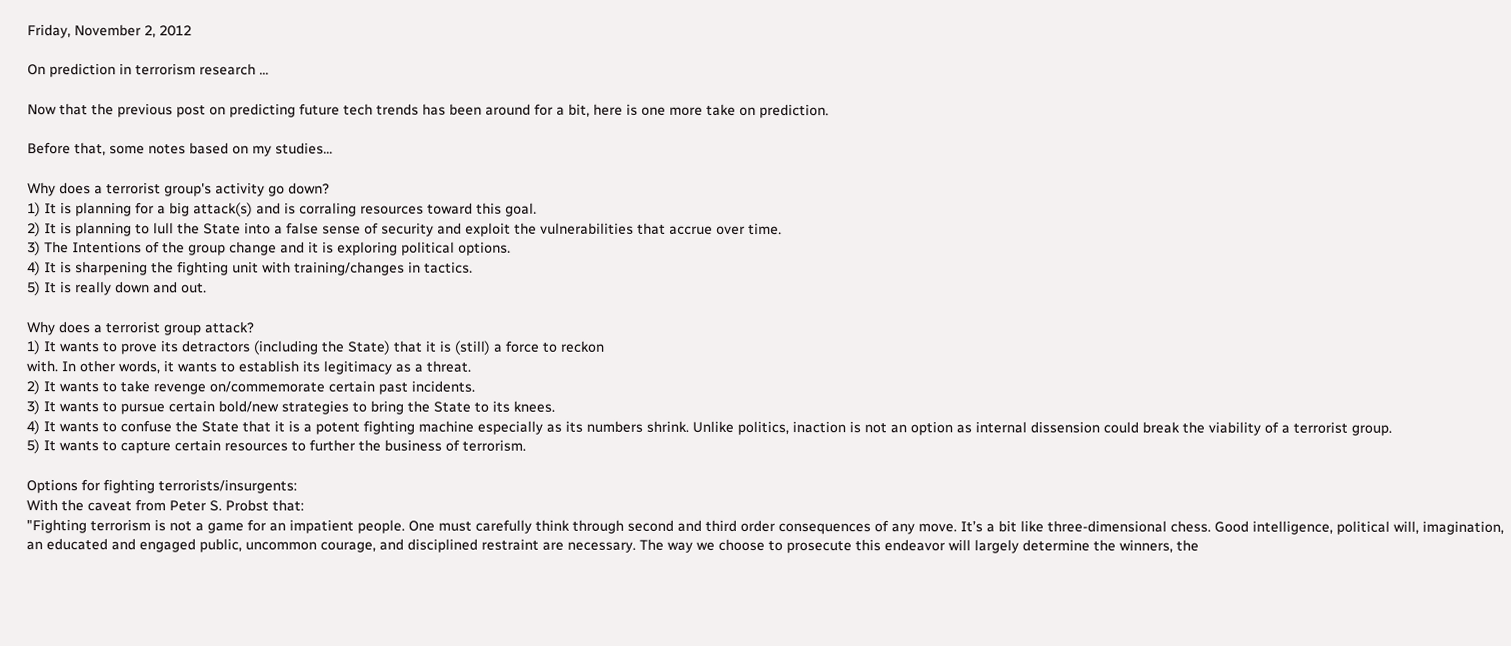Friday, November 2, 2012

On prediction in terrorism research ...

Now that the previous post on predicting future tech trends has been around for a bit, here is one more take on prediction.

Before that, some notes based on my studies...

Why does a terrorist group's activity go down?
1) It is planning for a big attack(s) and is corraling resources toward this goal.
2) It is planning to lull the State into a false sense of security and exploit the vulnerabilities that accrue over time.
3) The Intentions of the group change and it is exploring political options.
4) It is sharpening the fighting unit with training/changes in tactics.
5) It is really down and out.

Why does a terrorist group attack?
1) It wants to prove its detractors (including the State) that it is (still) a force to reckon
with. In other words, it wants to establish its legitimacy as a threat.
2) It wants to take revenge on/commemorate certain past incidents.
3) It wants to pursue certain bold/new strategies to bring the State to its knees.
4) It wants to confuse the State that it is a potent fighting machine especially as its numbers shrink. Unlike politics, inaction is not an option as internal dissension could break the viability of a terrorist group.
5) It wants to capture certain resources to further the business of terrorism.

Options for fighting terrorists/insurgents:
With the caveat from Peter S. Probst that:
"Fighting terrorism is not a game for an impatient people. One must carefully think through second and third order consequences of any move. It’s a bit like three-dimensional chess. Good intelligence, political will, imagination, an educated and engaged public, uncommon courage, and disciplined restraint are necessary. The way we choose to prosecute this endeavor will largely determine the winners, the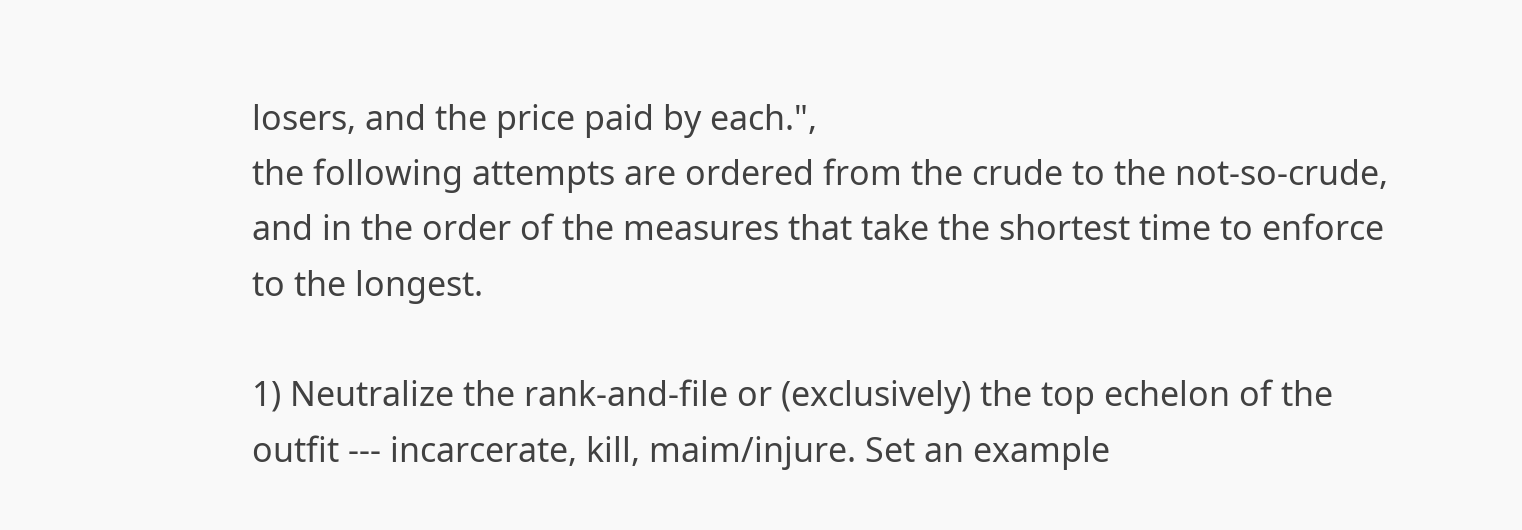losers, and the price paid by each.",
the following attempts are ordered from the crude to the not-so-crude, and in the order of the measures that take the shortest time to enforce to the longest.

1) Neutralize the rank-and-file or (exclusively) the top echelon of the outfit --- incarcerate, kill, maim/injure. Set an example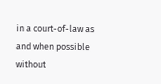in a court-of-law as and when possible without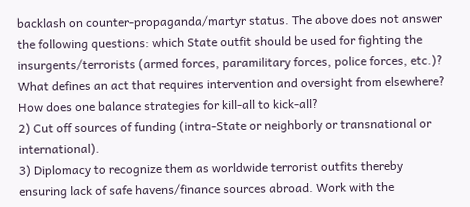backlash on counter-propaganda/martyr status. The above does not answer the following questions: which State outfit should be used for fighting the insurgents/terrorists (armed forces, paramilitary forces, police forces, etc.)? What defines an act that requires intervention and oversight from elsewhere? How does one balance strategies for kill-all to kick-all?
2) Cut off sources of funding (intra-State or neighborly or transnational or international).
3) Diplomacy to recognize them as worldwide terrorist outfits thereby ensuring lack of safe havens/finance sources abroad. Work with the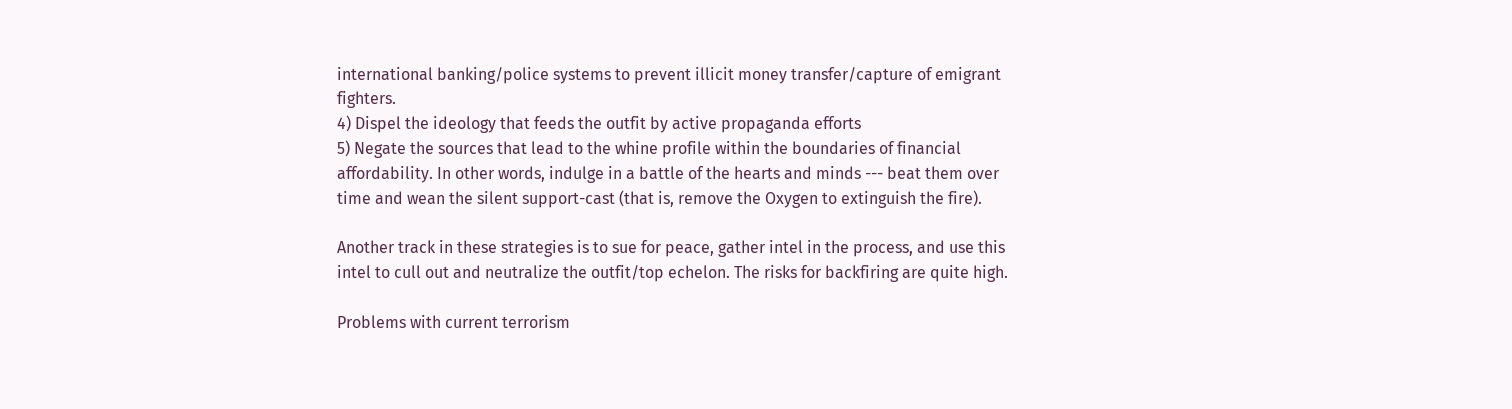international banking/police systems to prevent illicit money transfer/capture of emigrant fighters.
4) Dispel the ideology that feeds the outfit by active propaganda efforts
5) Negate the sources that lead to the whine profile within the boundaries of financial affordability. In other words, indulge in a battle of the hearts and minds --- beat them over time and wean the silent support-cast (that is, remove the Oxygen to extinguish the fire).

Another track in these strategies is to sue for peace, gather intel in the process, and use this intel to cull out and neutralize the outfit/top echelon. The risks for backfiring are quite high.

Problems with current terrorism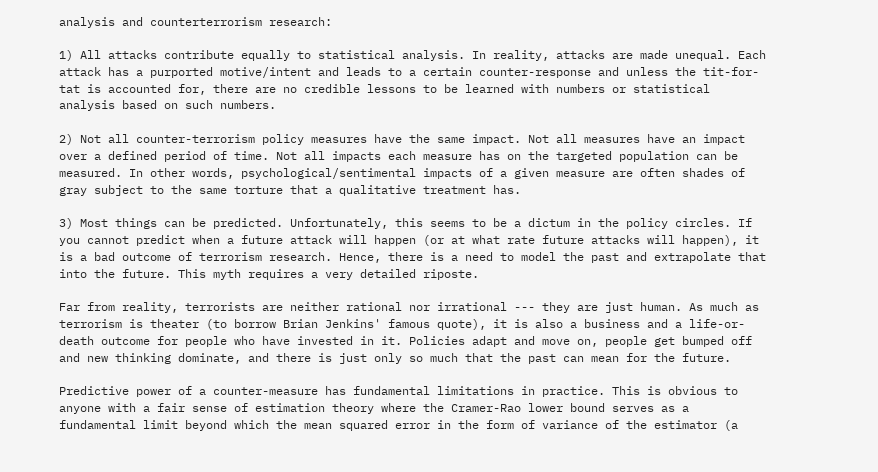analysis and counterterrorism research:

1) All attacks contribute equally to statistical analysis. In reality, attacks are made unequal. Each attack has a purported motive/intent and leads to a certain counter-response and unless the tit-for-tat is accounted for, there are no credible lessons to be learned with numbers or statistical analysis based on such numbers.

2) Not all counter-terrorism policy measures have the same impact. Not all measures have an impact over a defined period of time. Not all impacts each measure has on the targeted population can be measured. In other words, psychological/sentimental impacts of a given measure are often shades of gray subject to the same torture that a qualitative treatment has.

3) Most things can be predicted. Unfortunately, this seems to be a dictum in the policy circles. If you cannot predict when a future attack will happen (or at what rate future attacks will happen), it is a bad outcome of terrorism research. Hence, there is a need to model the past and extrapolate that into the future. This myth requires a very detailed riposte.

Far from reality, terrorists are neither rational nor irrational --- they are just human. As much as terrorism is theater (to borrow Brian Jenkins' famous quote), it is also a business and a life-or-death outcome for people who have invested in it. Policies adapt and move on, people get bumped off and new thinking dominate, and there is just only so much that the past can mean for the future.

Predictive power of a counter-measure has fundamental limitations in practice. This is obvious to anyone with a fair sense of estimation theory where the Cramer-Rao lower bound serves as a fundamental limit beyond which the mean squared error in the form of variance of the estimator (a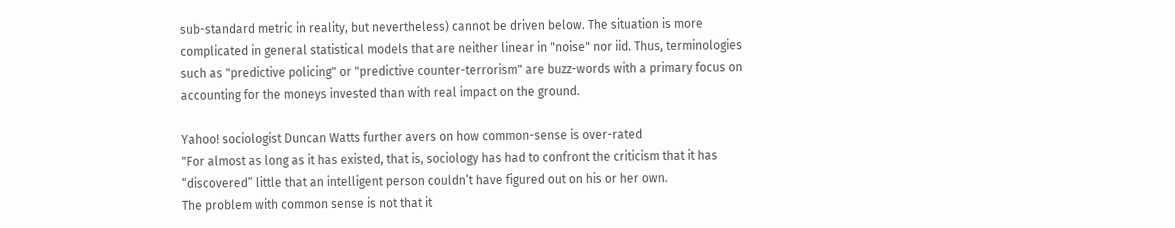sub-standard metric in reality, but nevertheless) cannot be driven below. The situation is more complicated in general statistical models that are neither linear in "noise" nor iid. Thus, terminologies such as "predictive policing" or "predictive counter-terrorism" are buzz-words with a primary focus on accounting for the moneys invested than with real impact on the ground.

Yahoo! sociologist Duncan Watts further avers on how common-sense is over-rated
"For almost as long as it has existed, that is, sociology has had to confront the criticism that it has “discovered” little that an intelligent person couldn’t have figured out on his or her own.
The problem with common sense is not that it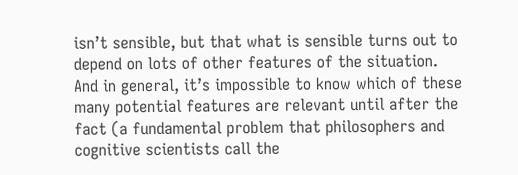isn’t sensible, but that what is sensible turns out to depend on lots of other features of the situation. And in general, it’s impossible to know which of these many potential features are relevant until after the fact (a fundamental problem that philosophers and cognitive scientists call the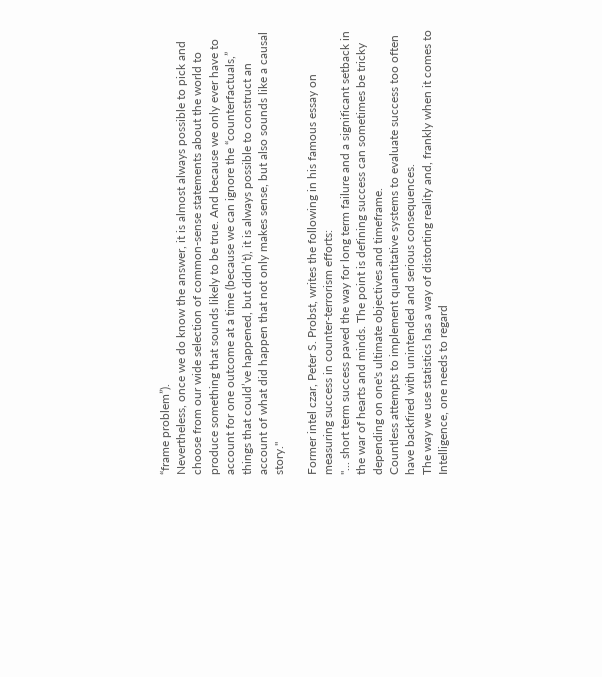“frame problem”).
Nevertheless, once we do know the answer, it is almost always possible to pick and choose from our wide selection of common-sense statements about the world to produce something that sounds likely to be true. And because we only ever have to account for one outcome at a time (because we can ignore the “counterfactuals,” things that could’ve happened, but didn’t), it is always possible to construct an account of what did happen that not only makes sense, but also sounds like a causal story."

Former intel czar, Peter S. Probst, writes the following in his famous essay on measuring success in counter-terrorism efforts:
"... short term success paved the way for long term failure and a significant setback in the war of hearts and minds. The point is defining success can sometimes be tricky depending on one's ultimate objectives and timeframe.
Countless attempts to implement quantitative systems to evaluate success too often have backfired with unintended and serious consequences.
The way we use statistics has a way of distorting reality and, frankly when it comes to Intelligence, one needs to regard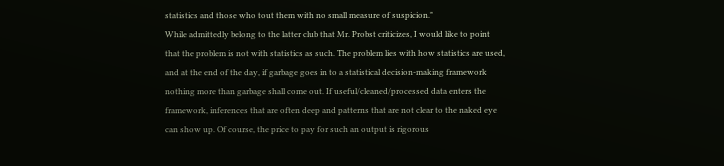statistics and those who tout them with no small measure of suspicion."
While admittedly belong to the latter club that Mr. Probst criticizes, I would like to point that the problem is not with statistics as such. The problem lies with how statistics are used, and at the end of the day, if garbage goes in to a statistical decision-making framework nothing more than garbage shall come out. If useful/cleaned/processed data enters the framework, inferences that are often deep and patterns that are not clear to the naked eye can show up. Of course, the price to pay for such an output is rigorous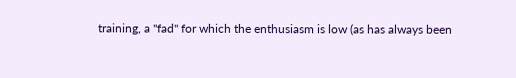training, a "fad" for which the enthusiasm is low (as has always been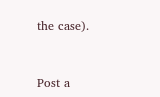the case).



Post a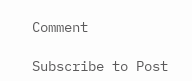Comment

Subscribe to Post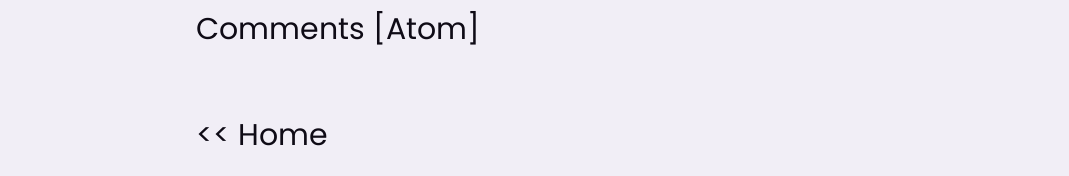Comments [Atom]

<< Home